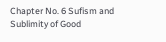Chapter No. 6 Sufism and Sublimity of Good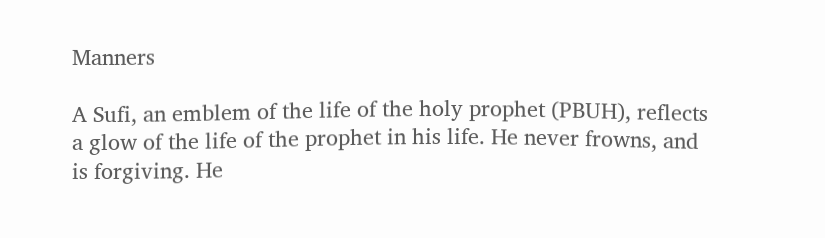Manners

A Sufi, an emblem of the life of the holy prophet (PBUH), reflects a glow of the life of the prophet in his life. He never frowns, and is forgiving. He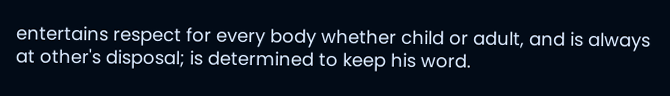entertains respect for every body whether child or adult, and is always at other's disposal; is determined to keep his word.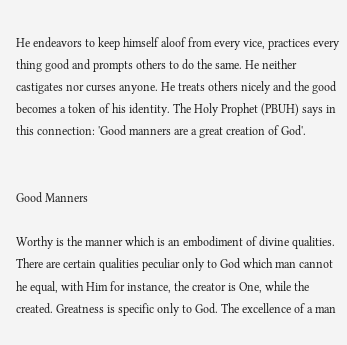He endeavors to keep himself aloof from every vice, practices every thing good and prompts others to do the same. He neither castigates nor curses anyone. He treats others nicely and the good becomes a token of his identity. The Holy Prophet (PBUH) says in this connection: 'Good manners are a great creation of God'.


Good Manners

Worthy is the manner which is an embodiment of divine qualities. There are certain qualities peculiar only to God which man cannot he equal, with Him for instance, the creator is One, while the created. Greatness is specific only to God. The excellence of a man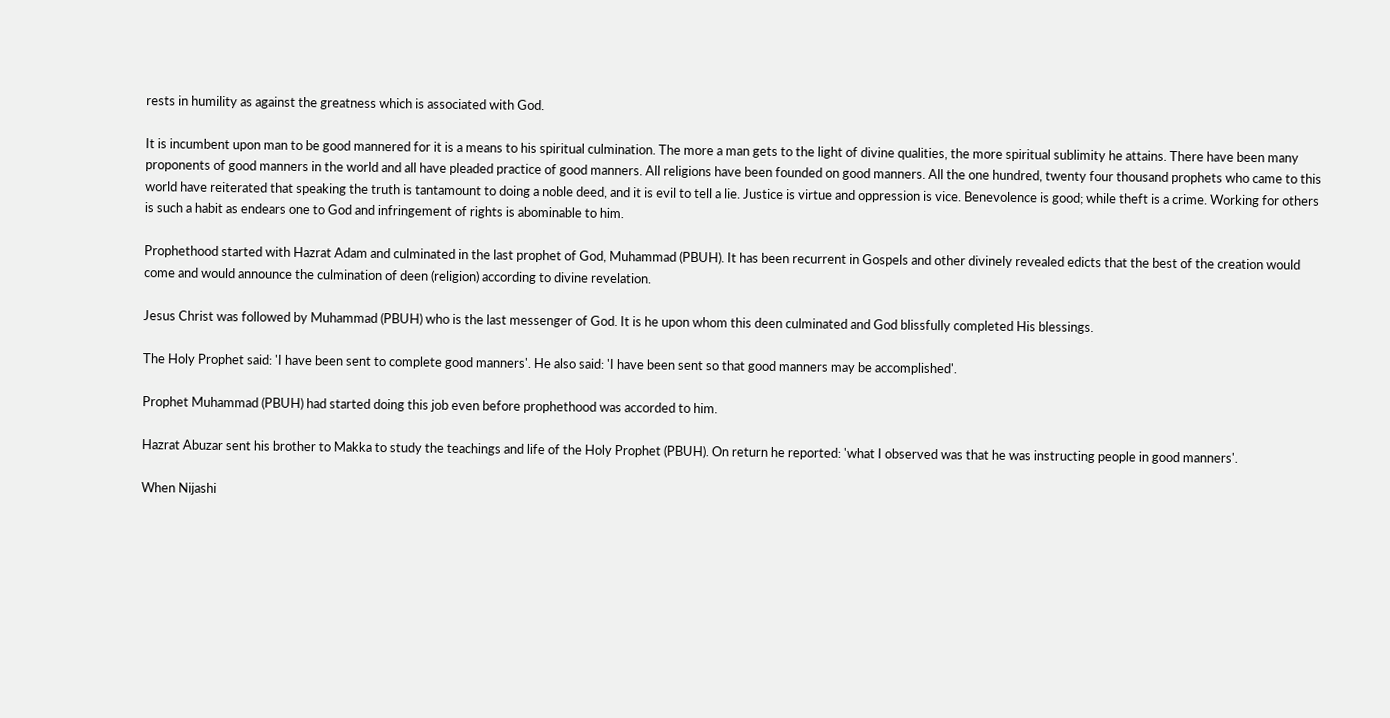rests in humility as against the greatness which is associated with God.

It is incumbent upon man to be good mannered for it is a means to his spiritual culmination. The more a man gets to the light of divine qualities, the more spiritual sublimity he attains. There have been many proponents of good manners in the world and all have pleaded practice of good manners. All religions have been founded on good manners. All the one hundred, twenty four thousand prophets who came to this world have reiterated that speaking the truth is tantamount to doing a noble deed, and it is evil to tell a lie. Justice is virtue and oppression is vice. Benevolence is good; while theft is a crime. Working for others is such a habit as endears one to God and infringement of rights is abominable to him.

Prophethood started with Hazrat Adam and culminated in the last prophet of God, Muhammad (PBUH). It has been recurrent in Gospels and other divinely revealed edicts that the best of the creation would come and would announce the culmination of deen (religion) according to divine revelation.

Jesus Christ was followed by Muhammad (PBUH) who is the last messenger of God. It is he upon whom this deen culminated and God blissfully completed His blessings.

The Holy Prophet said: 'I have been sent to complete good manners'. He also said: 'I have been sent so that good manners may be accomplished'.

Prophet Muhammad (PBUH) had started doing this job even before prophethood was accorded to him.

Hazrat Abuzar sent his brother to Makka to study the teachings and life of the Holy Prophet (PBUH). On return he reported: 'what I observed was that he was instructing people in good manners'.

When Nijashi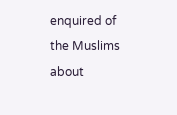enquired of the Muslims about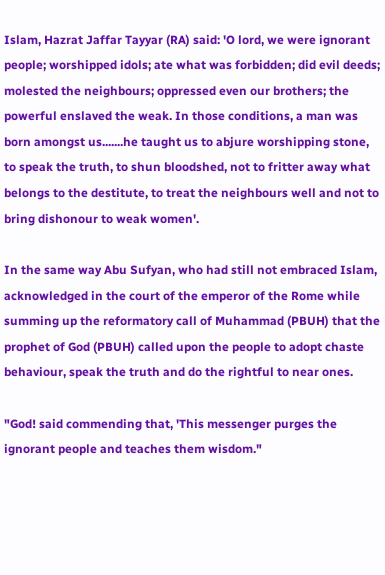Islam, Hazrat Jaffar Tayyar (RA) said: 'O lord, we were ignorant people; worshipped idols; ate what was forbidden; did evil deeds; molested the neighbours; oppressed even our brothers; the powerful enslaved the weak. In those conditions, a man was born amongst us.......he taught us to abjure worshipping stone, to speak the truth, to shun bloodshed, not to fritter away what belongs to the destitute, to treat the neighbours well and not to bring dishonour to weak women'.

In the same way Abu Sufyan, who had still not embraced Islam, acknowledged in the court of the emperor of the Rome while summing up the reformatory call of Muhammad (PBUH) that the prophet of God (PBUH) called upon the people to adopt chaste behaviour, speak the truth and do the rightful to near ones.

"God! said commending that, 'This messenger purges the ignorant people and teaches them wisdom."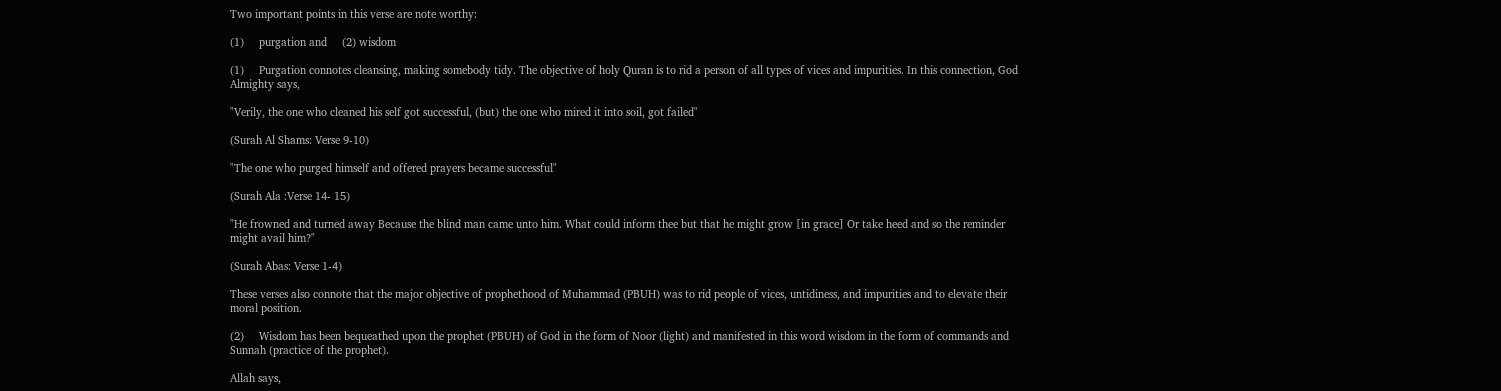Two important points in this verse are note worthy:

(1)     purgation and     (2) wisdom

(1)     Purgation connotes cleansing, making somebody tidy. The objective of holy Quran is to rid a person of all types of vices and impurities. In this connection, God Almighty says,

"Verily, the one who cleaned his self got successful, (but) the one who mired it into soil, got failed"

(Surah Al Shams: Verse 9-10)

"The one who purged himself and offered prayers became successful"

(Surah Ala :Verse 14- 15)

"He frowned and turned away Because the blind man came unto him. What could inform thee but that he might grow [in grace] Or take heed and so the reminder might avail him?"

(Surah Abas: Verse 1-4)

These verses also connote that the major objective of prophethood of Muhammad (PBUH) was to rid people of vices, untidiness, and impurities and to elevate their moral position.

(2)     Wisdom has been bequeathed upon the prophet (PBUH) of God in the form of Noor (light) and manifested in this word wisdom in the form of commands and Sunnah (practice of the prophet).

Allah says,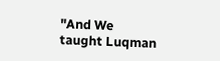"And We taught Luqman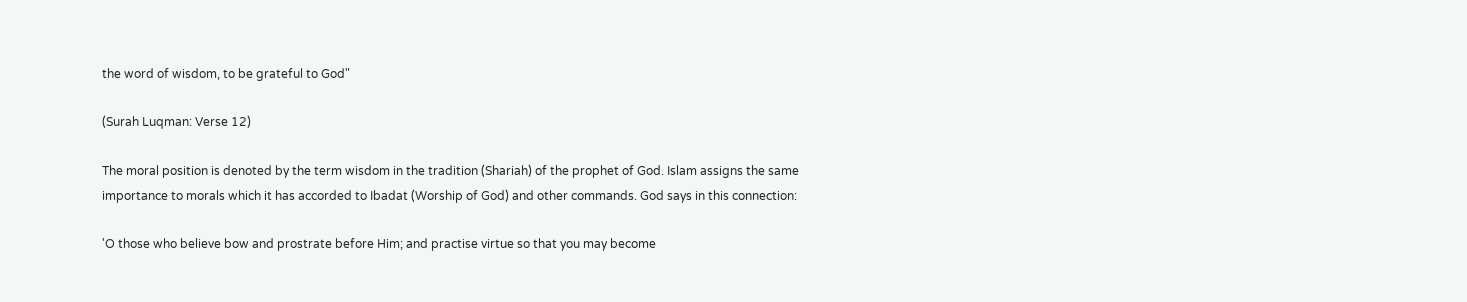the word of wisdom, to be grateful to God"

(Surah Luqman: Verse 12)

The moral position is denoted by the term wisdom in the tradition (Shariah) of the prophet of God. Islam assigns the same importance to morals which it has accorded to Ibadat (Worship of God) and other commands. God says in this connection:

'O those who believe bow and prostrate before Him; and practise virtue so that you may become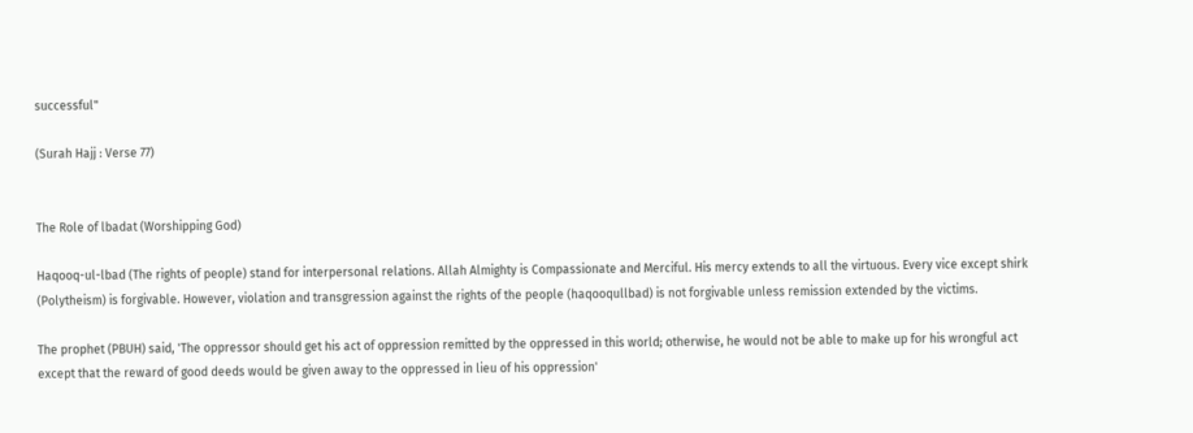successful"

(Surah Hajj : Verse 77)


The Role of lbadat (Worshipping God)

Haqooq-ul-lbad (The rights of people) stand for interpersonal relations. Allah Almighty is Compassionate and Merciful. His mercy extends to all the virtuous. Every vice except shirk (Polytheism) is forgivable. However, violation and transgression against the rights of the people (haqooqullbad) is not forgivable unless remission extended by the victims.

The prophet (PBUH) said, 'The oppressor should get his act of oppression remitted by the oppressed in this world; otherwise, he would not be able to make up for his wrongful act except that the reward of good deeds would be given away to the oppressed in lieu of his oppression'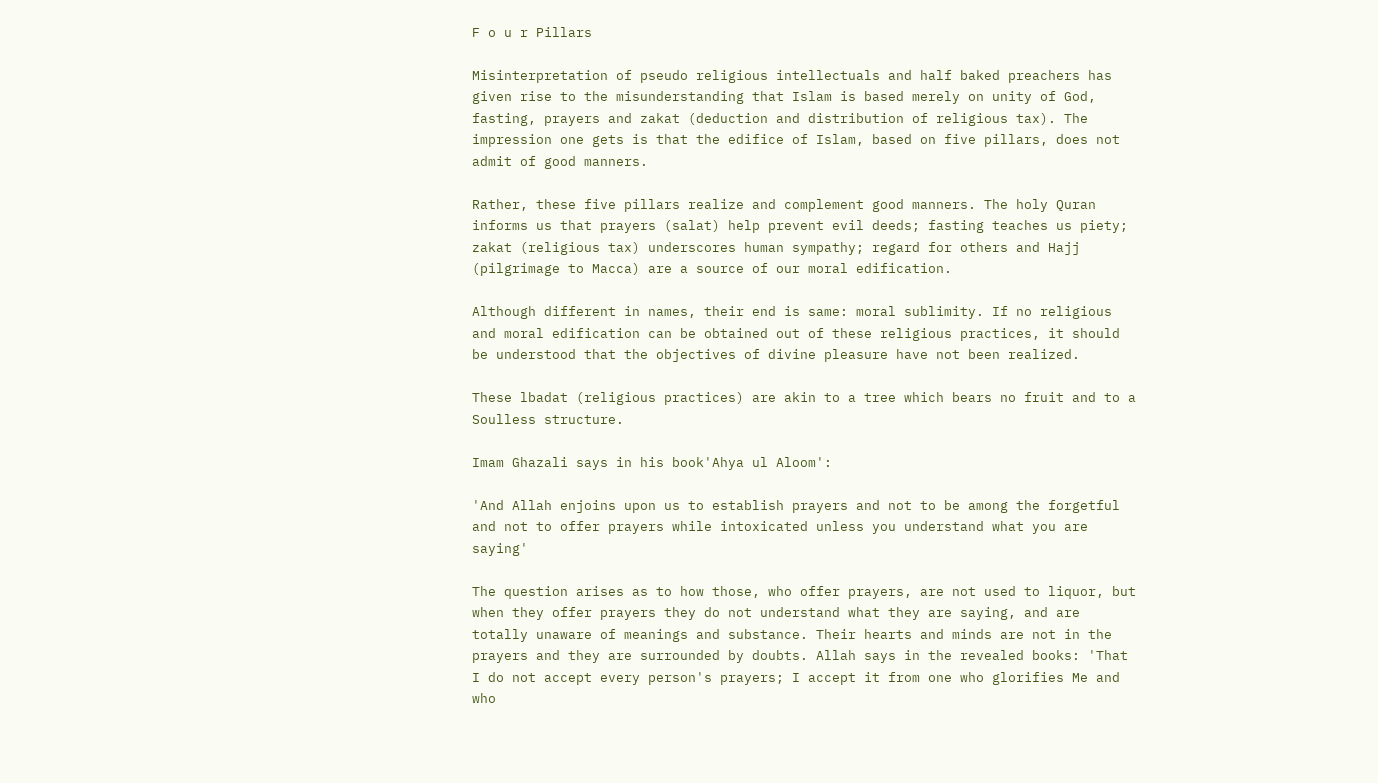F o u r Pillars

Misinterpretation of pseudo religious intellectuals and half baked preachers has given rise to the misunderstanding that Islam is based merely on unity of God, fasting, prayers and zakat (deduction and distribution of religious tax). The impression one gets is that the edifice of Islam, based on five pillars, does not admit of good manners.

Rather, these five pillars realize and complement good manners. The holy Quran informs us that prayers (salat) help prevent evil deeds; fasting teaches us piety; zakat (religious tax) underscores human sympathy; regard for others and Hajj (pilgrimage to Macca) are a source of our moral edification.

Although different in names, their end is same: moral sublimity. If no religious and moral edification can be obtained out of these religious practices, it should be understood that the objectives of divine pleasure have not been realized.

These lbadat (religious practices) are akin to a tree which bears no fruit and to a Soulless structure.

Imam Ghazali says in his book'Ahya ul Aloom':

'And Allah enjoins upon us to establish prayers and not to be among the forgetful and not to offer prayers while intoxicated unless you understand what you are saying'

The question arises as to how those, who offer prayers, are not used to liquor, but when they offer prayers they do not understand what they are saying, and are totally unaware of meanings and substance. Their hearts and minds are not in the prayers and they are surrounded by doubts. Allah says in the revealed books: 'That I do not accept every person's prayers; I accept it from one who glorifies Me and who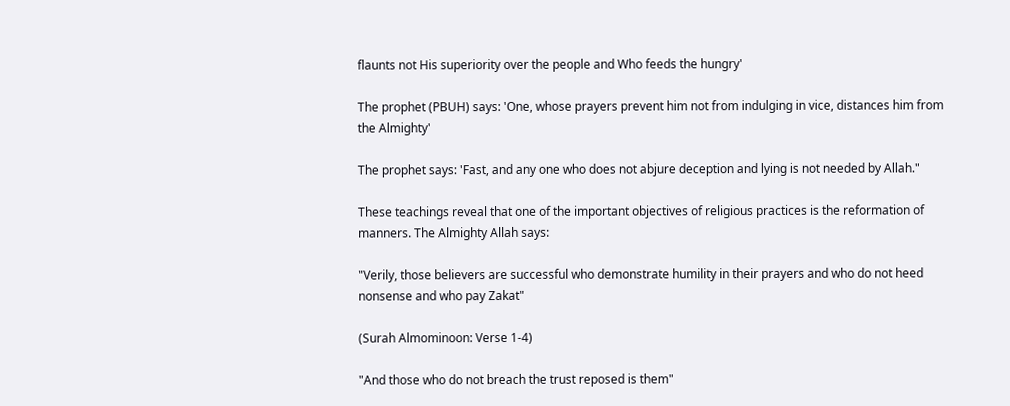flaunts not His superiority over the people and Who feeds the hungry'

The prophet (PBUH) says: 'One, whose prayers prevent him not from indulging in vice, distances him from the Almighty'

The prophet says: 'Fast, and any one who does not abjure deception and lying is not needed by Allah."

These teachings reveal that one of the important objectives of religious practices is the reformation of manners. The Almighty Allah says:

"Verily, those believers are successful who demonstrate humility in their prayers and who do not heed nonsense and who pay Zakat"

(Surah Almominoon: Verse 1-4)

"And those who do not breach the trust reposed is them"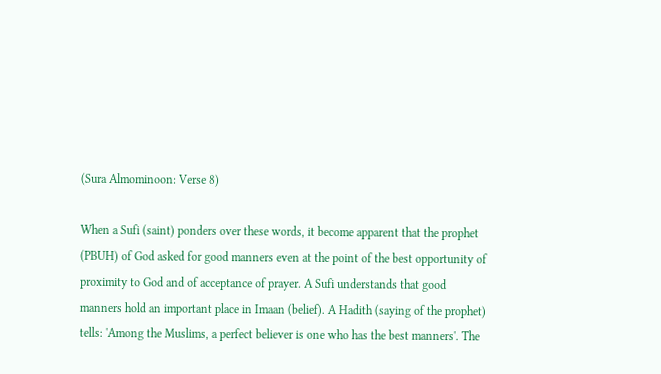(Sura Almominoon: Verse 8)

When a Sufi (saint) ponders over these words, it become apparent that the prophet (PBUH) of God asked for good manners even at the point of the best opportunity of proximity to God and of acceptance of prayer. A Sufi understands that good manners hold an important place in Imaan (belief). A Hadith (saying of the prophet) tells: 'Among the Muslims, a perfect believer is one who has the best manners'. The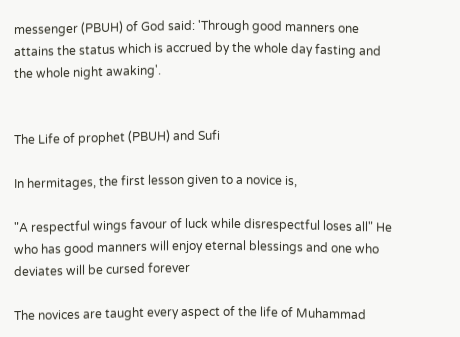messenger (PBUH) of God said: 'Through good manners one attains the status which is accrued by the whole day fasting and the whole night awaking'.


The Life of prophet (PBUH) and Sufi

In hermitages, the first lesson given to a novice is,

"A respectful wings favour of luck while disrespectful loses all" He who has good manners will enjoy eternal blessings and one who deviates will be cursed forever

The novices are taught every aspect of the life of Muhammad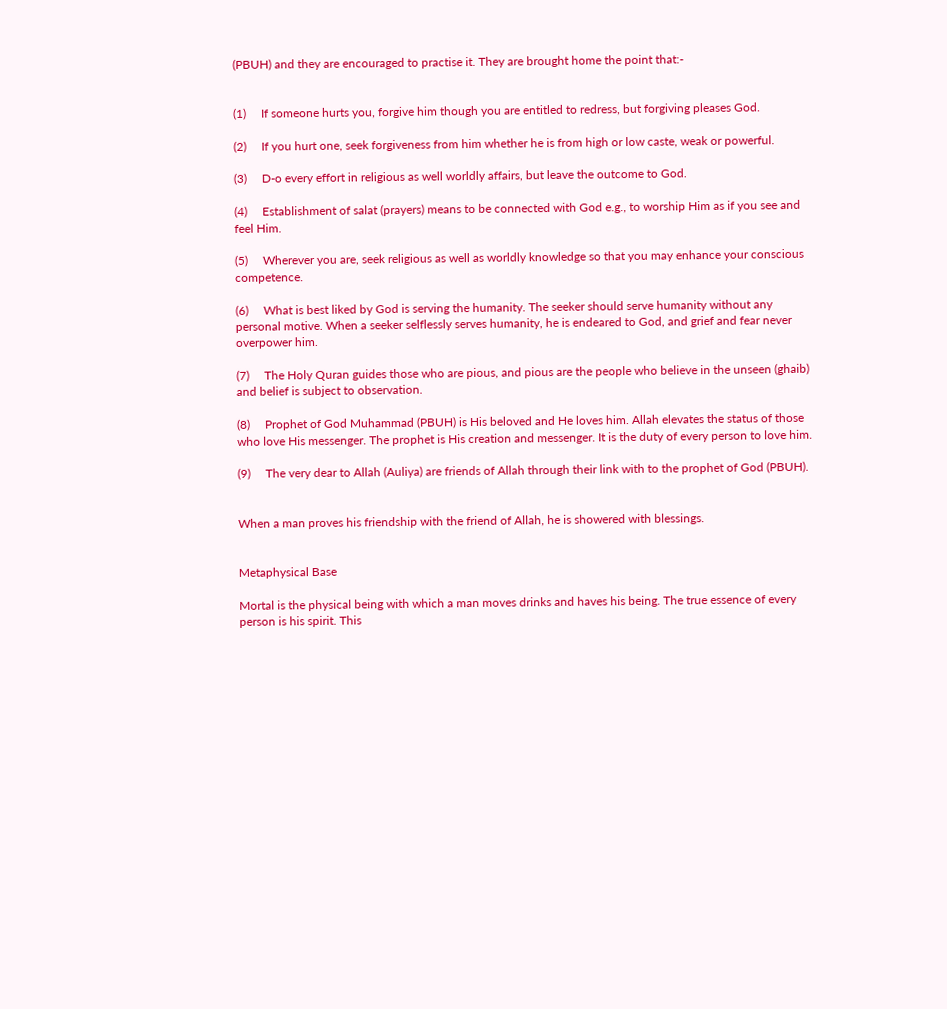(PBUH) and they are encouraged to practise it. They are brought home the point that:-


(1)     If someone hurts you, forgive him though you are entitled to redress, but forgiving pleases God.

(2)     If you hurt one, seek forgiveness from him whether he is from high or low caste, weak or powerful.

(3)     D-o every effort in religious as well worldly affairs, but leave the outcome to God.

(4)     Establishment of salat (prayers) means to be connected with God e.g., to worship Him as if you see and feel Him.

(5)     Wherever you are, seek religious as well as worldly knowledge so that you may enhance your conscious competence.

(6)     What is best liked by God is serving the humanity. The seeker should serve humanity without any personal motive. When a seeker selflessly serves humanity, he is endeared to God, and grief and fear never overpower him.

(7)     The Holy Quran guides those who are pious, and pious are the people who believe in the unseen (ghaib) and belief is subject to observation.

(8)     Prophet of God Muhammad (PBUH) is His beloved and He loves him. Allah elevates the status of those who love His messenger. The prophet is His creation and messenger. It is the duty of every person to love him.

(9)     The very dear to Allah (Auliya) are friends of Allah through their link with to the prophet of God (PBUH).


When a man proves his friendship with the friend of Allah, he is showered with blessings.


Metaphysical Base

Mortal is the physical being with which a man moves drinks and haves his being. The true essence of every person is his spirit. This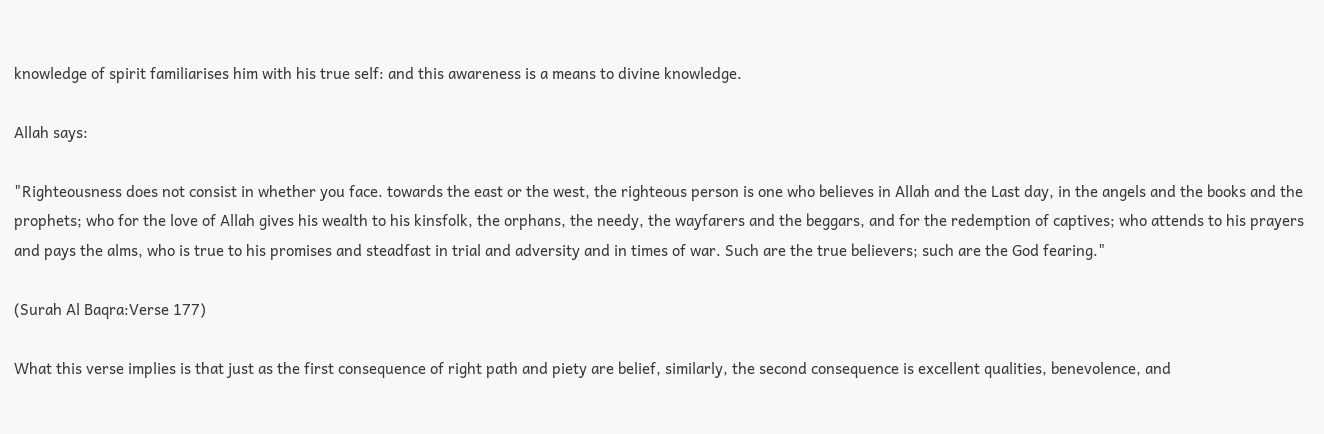knowledge of spirit familiarises him with his true self: and this awareness is a means to divine knowledge.

Allah says:

"Righteousness does not consist in whether you face. towards the east or the west, the righteous person is one who believes in Allah and the Last day, in the angels and the books and the prophets; who for the love of Allah gives his wealth to his kinsfolk, the orphans, the needy, the wayfarers and the beggars, and for the redemption of captives; who attends to his prayers and pays the alms, who is true to his promises and steadfast in trial and adversity and in times of war. Such are the true believers; such are the God fearing."

(Surah Al Baqra:Verse 177)

What this verse implies is that just as the first consequence of right path and piety are belief, similarly, the second consequence is excellent qualities, benevolence, and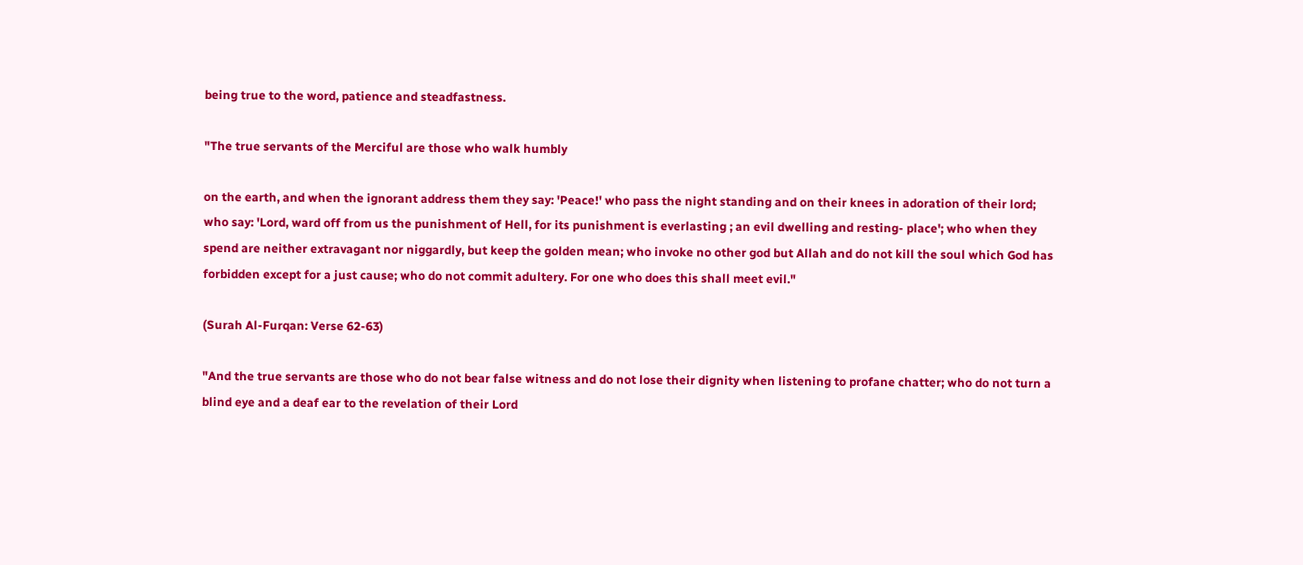being true to the word, patience and steadfastness.

"The true servants of the Merciful are those who walk humbly

on the earth, and when the ignorant address them they say: 'Peace!' who pass the night standing and on their knees in adoration of their lord; who say: 'Lord, ward off from us the punishment of Hell, for its punishment is everlasting ; an evil dwelling and resting- place'; who when they spend are neither extravagant nor niggardly, but keep the golden mean; who invoke no other god but Allah and do not kill the soul which God has forbidden except for a just cause; who do not commit adultery. For one who does this shall meet evil."

(Surah Al-Furqan: Verse 62-63)

"And the true servants are those who do not bear false witness and do not lose their dignity when listening to profane chatter; who do not turn a blind eye and a deaf ear to the revelation of their Lord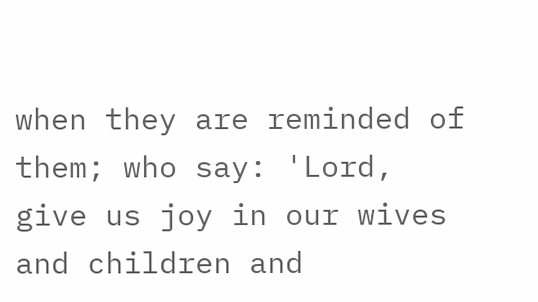when they are reminded of them; who say: 'Lord, give us joy in our wives and children and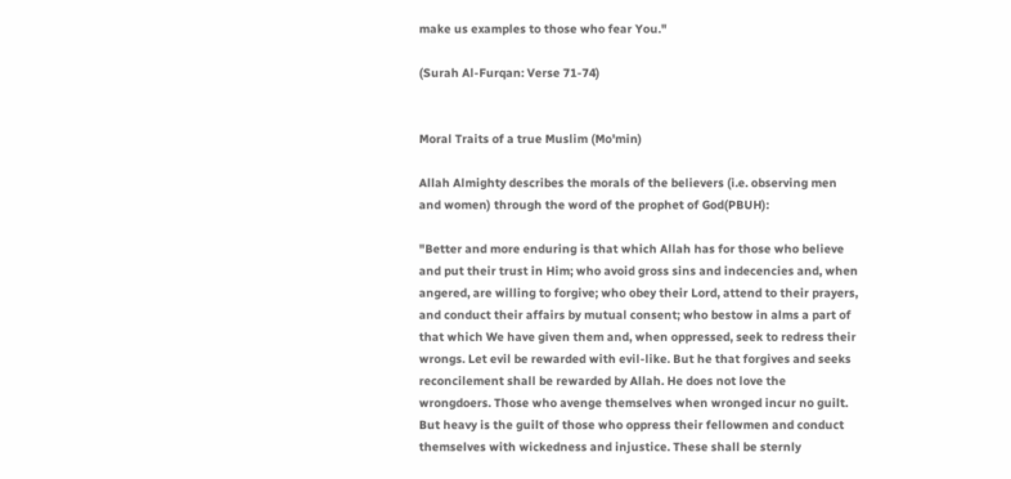make us examples to those who fear You."

(Surah Al-Furqan: Verse 71-74)


Moral Traits of a true Muslim (Mo'min)

Allah Almighty describes the morals of the believers (i.e. observing men and women) through the word of the prophet of God(PBUH):

"Better and more enduring is that which Allah has for those who believe and put their trust in Him; who avoid gross sins and indecencies and, when angered, are willing to forgive; who obey their Lord, attend to their prayers, and conduct their affairs by mutual consent; who bestow in alms a part of that which We have given them and, when oppressed, seek to redress their wrongs. Let evil be rewarded with evil-like. But he that forgives and seeks reconcilement shall be rewarded by Allah. He does not love the wrongdoers. Those who avenge themselves when wronged incur no guilt. But heavy is the guilt of those who oppress their fellowmen and conduct themselves with wickedness and injustice. These shall be sternly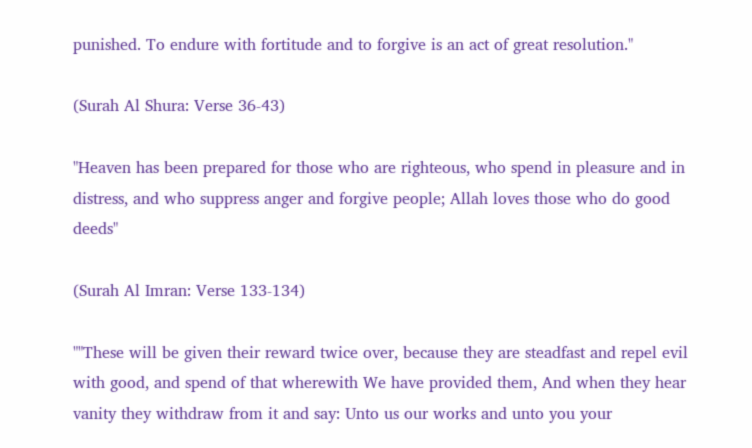punished. To endure with fortitude and to forgive is an act of great resolution."

(Surah Al Shura: Verse 36-43)

"Heaven has been prepared for those who are righteous, who spend in pleasure and in distress, and who suppress anger and forgive people; Allah loves those who do good deeds"

(Surah Al Imran: Verse 133-134)

""These will be given their reward twice over, because they are steadfast and repel evil with good, and spend of that wherewith We have provided them, And when they hear vanity they withdraw from it and say: Unto us our works and unto you your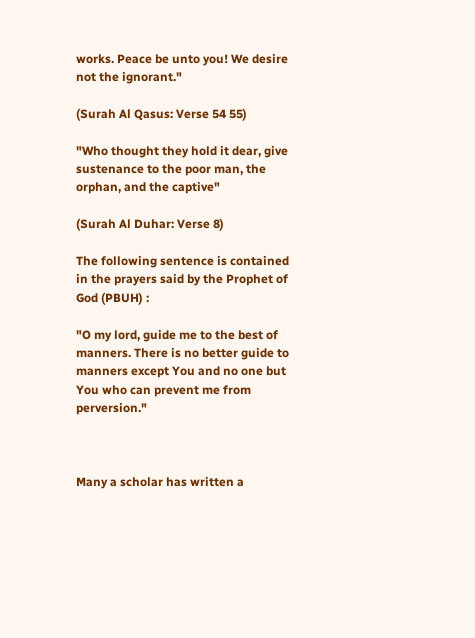works. Peace be unto you! We desire not the ignorant."

(Surah Al Qasus: Verse 54 55)

"Who thought they hold it dear, give sustenance to the poor man, the orphan, and the captive"

(Surah Al Duhar: Verse 8)

The following sentence is contained in the prayers said by the Prophet of God (PBUH) :

"O my lord, guide me to the best of manners. There is no better guide to manners except You and no one but You who can prevent me from perversion."



Many a scholar has written a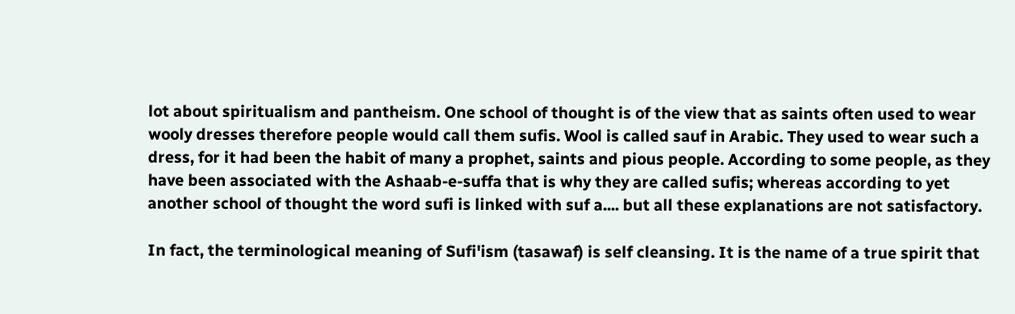lot about spiritualism and pantheism. One school of thought is of the view that as saints often used to wear wooly dresses therefore people would call them sufis. Wool is called sauf in Arabic. They used to wear such a dress, for it had been the habit of many a prophet, saints and pious people. According to some people, as they have been associated with the Ashaab-e-suffa that is why they are called sufis; whereas according to yet another school of thought the word sufi is linked with suf a.... but all these explanations are not satisfactory.

In fact, the terminological meaning of Sufi'ism (tasawaf) is self cleansing. It is the name of a true spirit that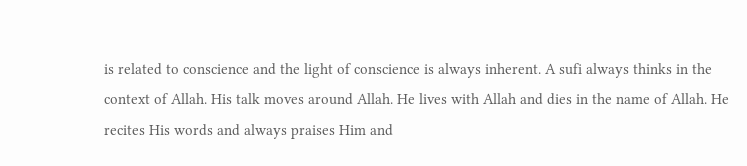is related to conscience and the light of conscience is always inherent. A sufi always thinks in the context of Allah. His talk moves around Allah. He lives with Allah and dies in the name of Allah. He recites His words and always praises Him and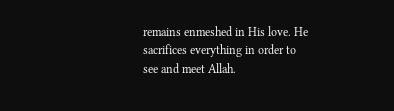remains enmeshed in His love. He sacrifices everything in order to see and meet Allah.